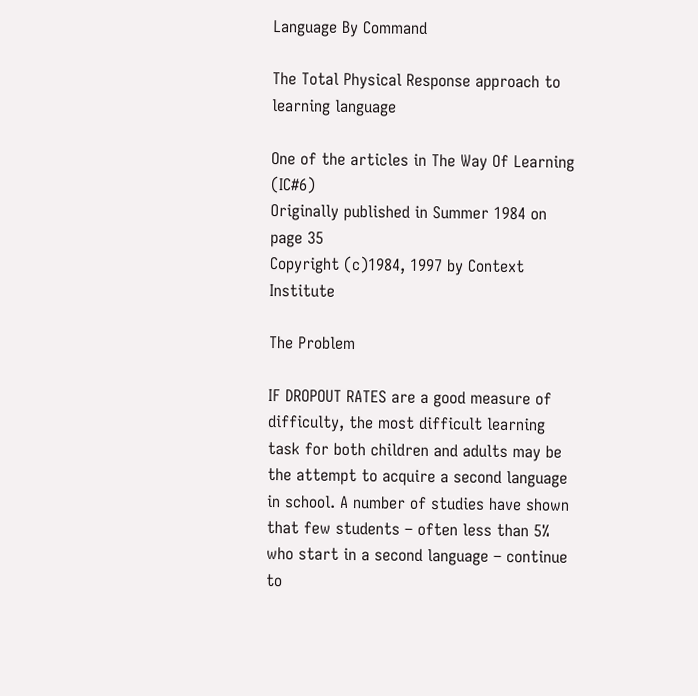Language By Command

The Total Physical Response approach to learning language

One of the articles in The Way Of Learning (IC#6)
Originally published in Summer 1984 on page 35
Copyright (c)1984, 1997 by Context Institute

The Problem

IF DROPOUT RATES are a good measure of difficulty, the most difficult learning task for both children and adults may be the attempt to acquire a second language in school. A number of studies have shown that few students – often less than 5% who start in a second language – continue to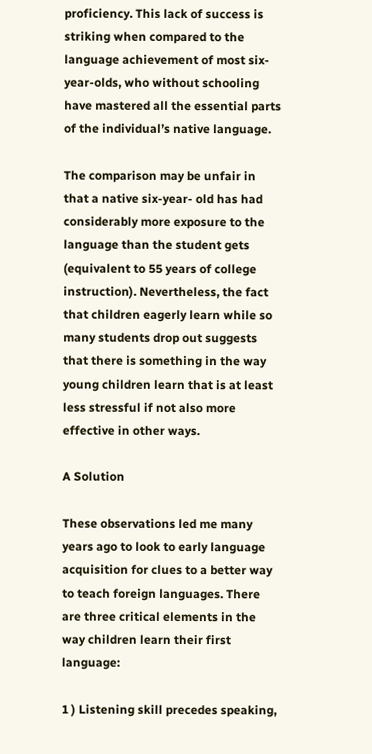proficiency. This lack of success is striking when compared to the language achievement of most six-year-olds, who without schooling have mastered all the essential parts of the individual’s native language.

The comparison may be unfair in that a native six-year- old has had considerably more exposure to the language than the student gets (equivalent to 55 years of college instruction). Nevertheless, the fact that children eagerly learn while so many students drop out suggests that there is something in the way young children learn that is at least less stressful if not also more effective in other ways.

A Solution

These observations led me many years ago to look to early language acquisition for clues to a better way to teach foreign languages. There are three critical elements in the way children learn their first language:

1 ) Listening skill precedes speaking,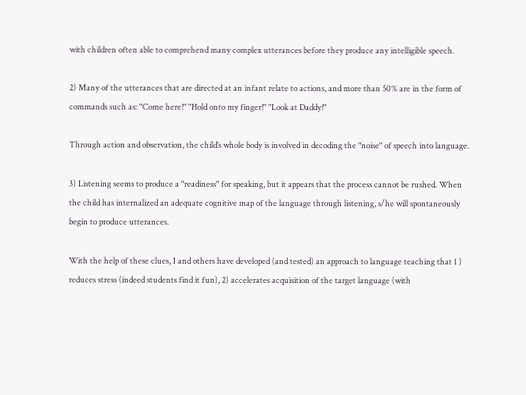with children often able to comprehend many complex utterances before they produce any intelligible speech.

2) Many of the utterances that are directed at an infant relate to actions, and more than 50% are in the form of commands such as: "Come here!" "Hold onto my finger!" "Look at Daddy!"

Through action and observation, the child’s whole body is involved in decoding the "noise" of speech into language.

3) Listening seems to produce a "readiness" for speaking, but it appears that the process cannot be rushed. When the child has internalized an adequate cognitive map of the language through listening, s/he will spontaneously begin to produce utterances.

With the help of these clues, I and others have developed (and tested) an approach to language teaching that 1 ) reduces stress (indeed students find it fun), 2) accelerates acquisition of the target language (with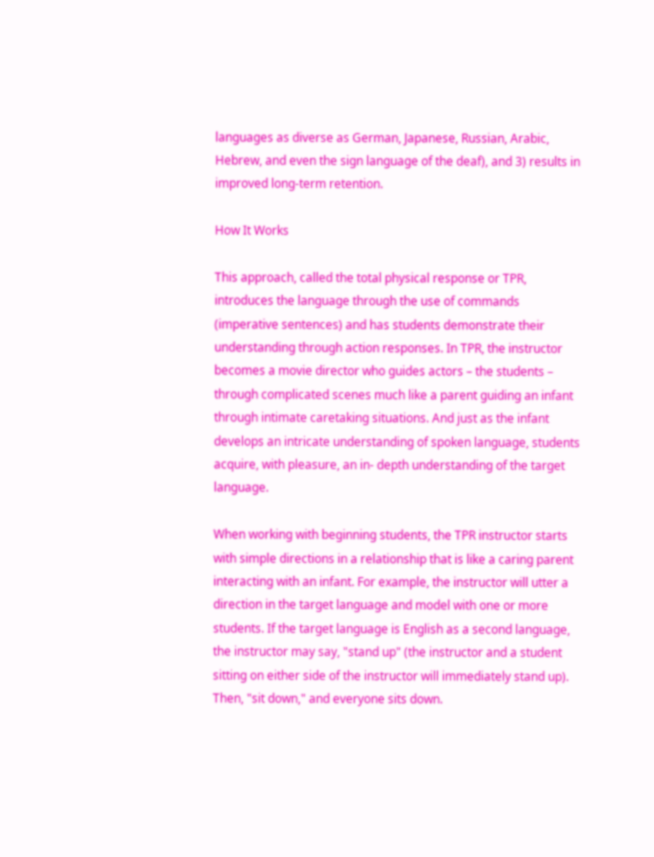languages as diverse as German, Japanese, Russian, Arabic, Hebrew, and even the sign language of the deaf), and 3) results in improved long-term retention.

How It Works

This approach, called the total physical response or TPR, introduces the language through the use of commands (imperative sentences) and has students demonstrate their understanding through action responses. In TPR, the instructor becomes a movie director who guides actors – the students – through complicated scenes much like a parent guiding an infant through intimate caretaking situations. And just as the infant develops an intricate understanding of spoken language, students acquire, with pleasure, an in- depth understanding of the target language.

When working with beginning students, the TPR instructor starts with simple directions in a relationship that is like a caring parent interacting with an infant. For example, the instructor will utter a direction in the target language and model with one or more students. If the target language is English as a second language, the instructor may say, "stand up" (the instructor and a student sitting on either side of the instructor will immediately stand up). Then, "sit down," and everyone sits down.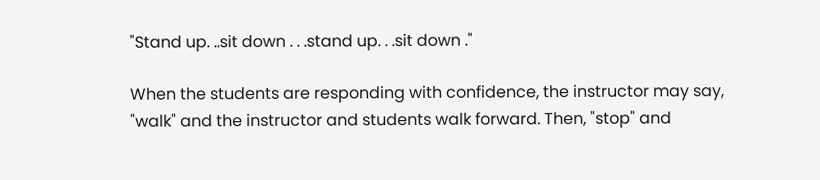"Stand up. ..sit down . . .stand up. . .sit down ."

When the students are responding with confidence, the instructor may say, "walk" and the instructor and students walk forward. Then, "stop" and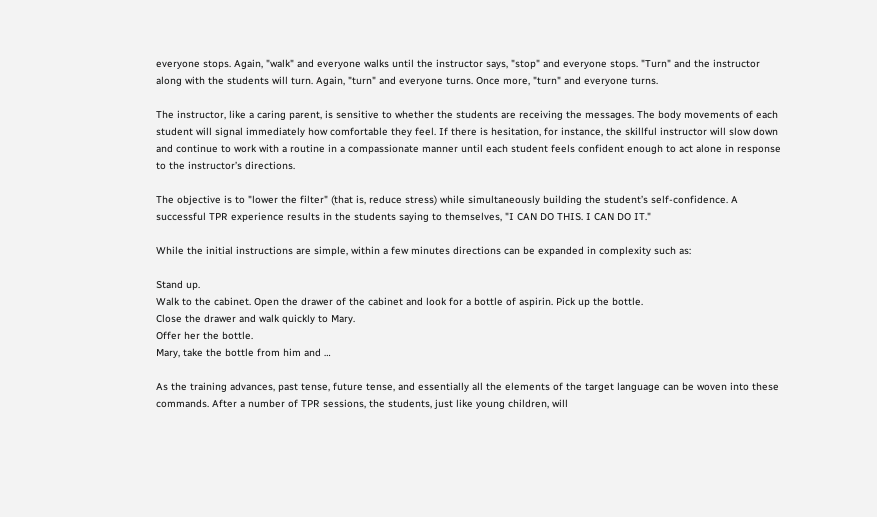everyone stops. Again, "walk" and everyone walks until the instructor says, "stop" and everyone stops. "Turn" and the instructor along with the students will turn. Again, "turn" and everyone turns. Once more, "turn" and everyone turns.

The instructor, like a caring parent, is sensitive to whether the students are receiving the messages. The body movements of each student will signal immediately how comfortable they feel. If there is hesitation, for instance, the skillful instructor will slow down and continue to work with a routine in a compassionate manner until each student feels confident enough to act alone in response to the instructor’s directions.

The objective is to "lower the filter" (that is, reduce stress) while simultaneously building the student’s self-confidence. A successful TPR experience results in the students saying to themselves, "I CAN DO THIS. I CAN DO IT."

While the initial instructions are simple, within a few minutes directions can be expanded in complexity such as:

Stand up.
Walk to the cabinet. Open the drawer of the cabinet and look for a bottle of aspirin. Pick up the bottle.
Close the drawer and walk quickly to Mary.
Offer her the bottle.
Mary, take the bottle from him and …

As the training advances, past tense, future tense, and essentially all the elements of the target language can be woven into these commands. After a number of TPR sessions, the students, just like young children, will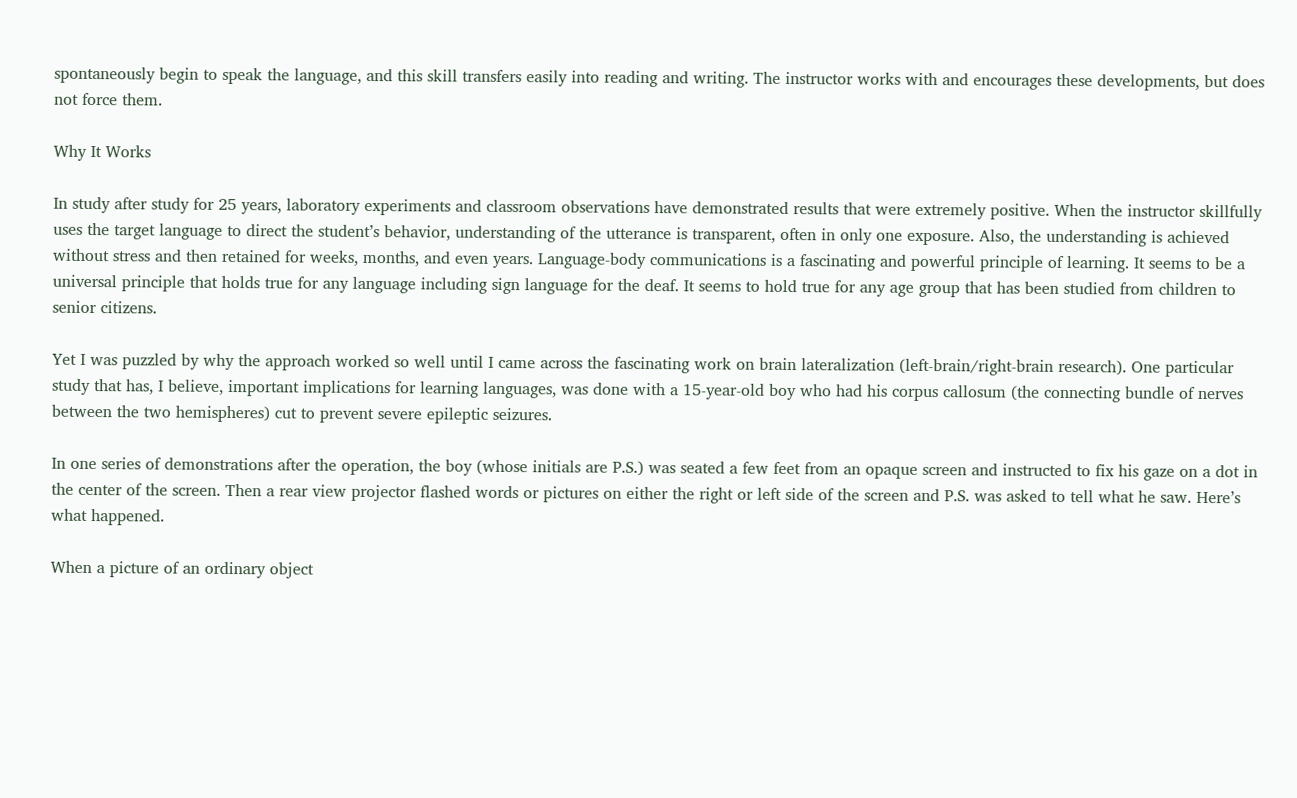spontaneously begin to speak the language, and this skill transfers easily into reading and writing. The instructor works with and encourages these developments, but does not force them.

Why It Works

In study after study for 25 years, laboratory experiments and classroom observations have demonstrated results that were extremely positive. When the instructor skillfully uses the target language to direct the student’s behavior, understanding of the utterance is transparent, often in only one exposure. Also, the understanding is achieved without stress and then retained for weeks, months, and even years. Language-body communications is a fascinating and powerful principle of learning. It seems to be a universal principle that holds true for any language including sign language for the deaf. It seems to hold true for any age group that has been studied from children to senior citizens.

Yet I was puzzled by why the approach worked so well until I came across the fascinating work on brain lateralization (left-brain/right-brain research). One particular study that has, I believe, important implications for learning languages, was done with a 15-year-old boy who had his corpus callosum (the connecting bundle of nerves between the two hemispheres) cut to prevent severe epileptic seizures.

In one series of demonstrations after the operation, the boy (whose initials are P.S.) was seated a few feet from an opaque screen and instructed to fix his gaze on a dot in the center of the screen. Then a rear view projector flashed words or pictures on either the right or left side of the screen and P.S. was asked to tell what he saw. Here’s what happened.

When a picture of an ordinary object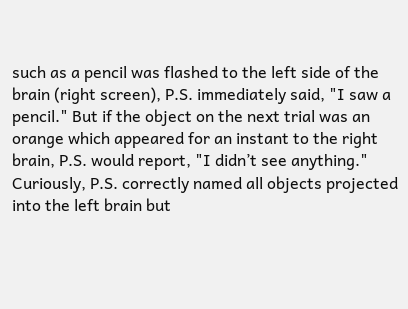such as a pencil was flashed to the left side of the brain (right screen), P.S. immediately said, "I saw a pencil." But if the object on the next trial was an orange which appeared for an instant to the right brain, P.S. would report, "I didn’t see anything." Curiously, P.S. correctly named all objects projected into the left brain but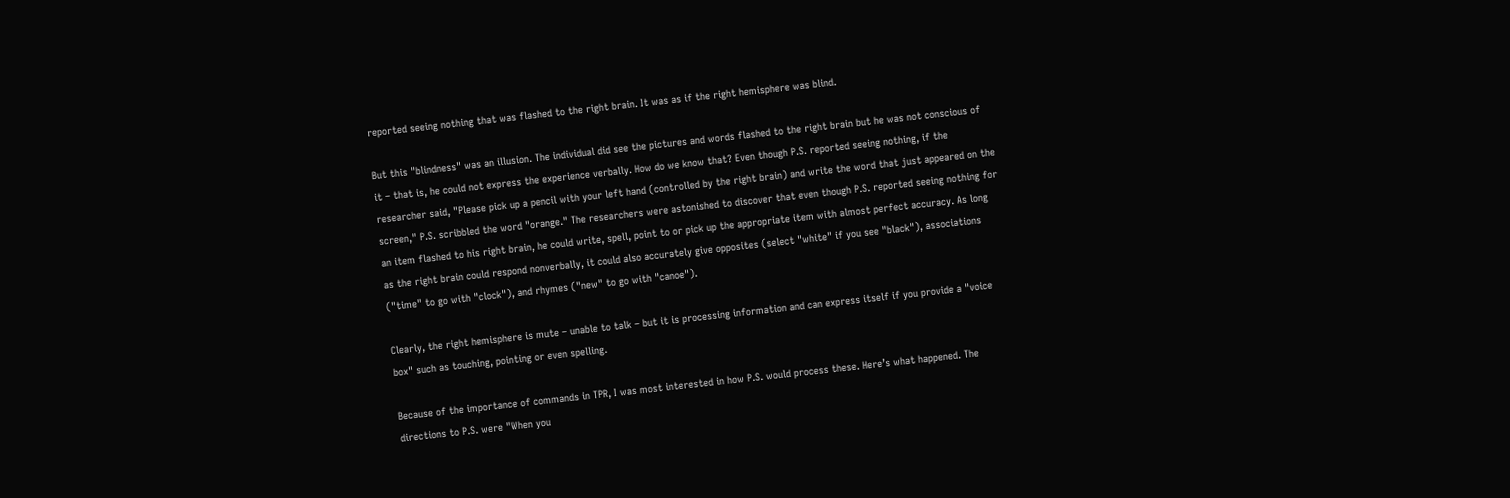reported seeing nothing that was flashed to the right brain. It was as if the right hemisphere was blind.

But this "blindness" was an illusion. The individual did see the pictures and words flashed to the right brain but he was not conscious of it – that is, he could not express the experience verbally. How do we know that? Even though P.S. reported seeing nothing, if the researcher said, "Please pick up a pencil with your left hand (controlled by the right brain) and write the word that just appeared on the screen," P.S. scribbled the word "orange." The researchers were astonished to discover that even though P.S. reported seeing nothing for an item flashed to his right brain, he could write, spell, point to or pick up the appropriate item with almost perfect accuracy. As long as the right brain could respond nonverbally, it could also accurately give opposites (select "white" if you see "black"), associations ("time" to go with "clock"), and rhymes ("new" to go with "canoe").

Clearly, the right hemisphere is mute – unable to talk – but it is processing information and can express itself if you provide a "voice box" such as touching, pointing or even spelling.

Because of the importance of commands in TPR, I was most interested in how P.S. would process these. Here’s what happened. The directions to P.S. were "When you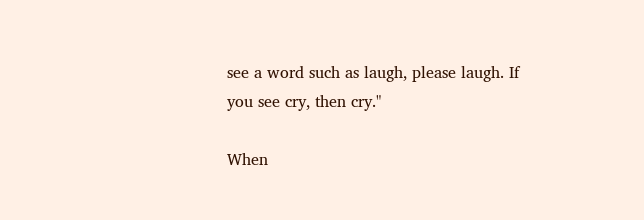see a word such as laugh, please laugh. If you see cry, then cry."

When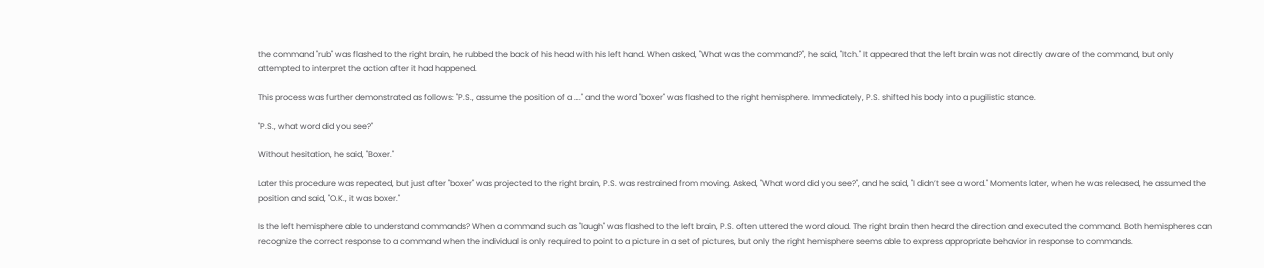the command "rub" was flashed to the right brain, he rubbed the back of his head with his left hand. When asked, "What was the command?", he said, "Itch." It appeared that the left brain was not directly aware of the command, but only attempted to interpret the action after it had happened.

This process was further demonstrated as follows: "P.S., assume the position of a …." and the word "boxer" was flashed to the right hemisphere. Immediately, P.S. shifted his body into a pugilistic stance.

"P.S., what word did you see?"

Without hesitation, he said, "Boxer."

Later this procedure was repeated, but just after "boxer" was projected to the right brain, P.S. was restrained from moving. Asked, "What word did you see?", and he said, "I didn’t see a word." Moments later, when he was released, he assumed the position and said, "O.K., it was boxer."

Is the left hemisphere able to understand commands? When a command such as "laugh" was flashed to the left brain, P.S. often uttered the word aloud. The right brain then heard the direction and executed the command. Both hemispheres can recognize the correct response to a command when the individual is only required to point to a picture in a set of pictures, but only the right hemisphere seems able to express appropriate behavior in response to commands.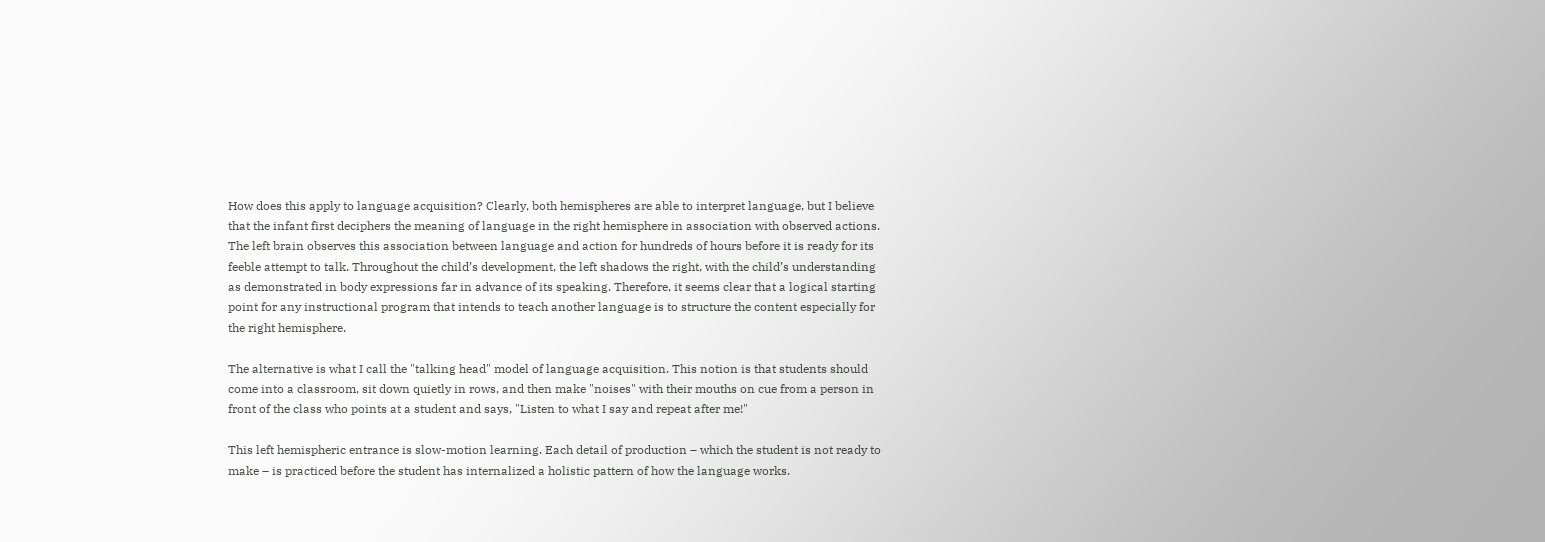How does this apply to language acquisition? Clearly, both hemispheres are able to interpret language, but I believe that the infant first deciphers the meaning of language in the right hemisphere in association with observed actions. The left brain observes this association between language and action for hundreds of hours before it is ready for its feeble attempt to talk. Throughout the child’s development, the left shadows the right, with the child’s understanding as demonstrated in body expressions far in advance of its speaking. Therefore, it seems clear that a logical starting point for any instructional program that intends to teach another language is to structure the content especially for the right hemisphere.

The alternative is what I call the "talking head" model of language acquisition. This notion is that students should come into a classroom, sit down quietly in rows, and then make "noises" with their mouths on cue from a person in front of the class who points at a student and says, "Listen to what I say and repeat after me!"

This left hemispheric entrance is slow-motion learning. Each detail of production – which the student is not ready to make – is practiced before the student has internalized a holistic pattern of how the language works.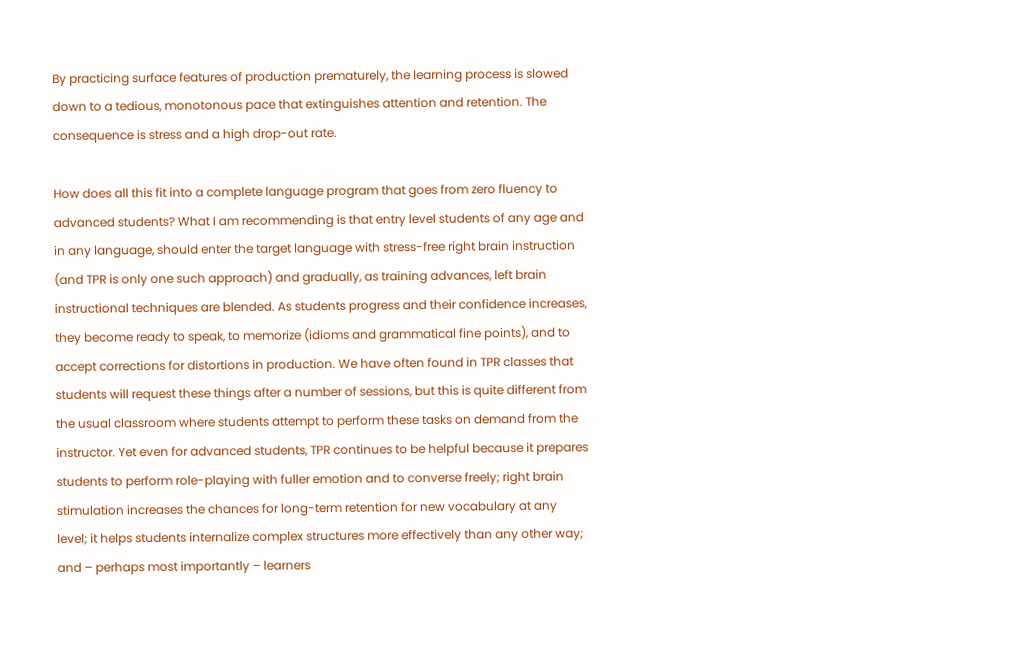By practicing surface features of production prematurely, the learning process is slowed down to a tedious, monotonous pace that extinguishes attention and retention. The consequence is stress and a high drop-out rate.

How does all this fit into a complete language program that goes from zero fluency to advanced students? What I am recommending is that entry level students of any age and in any language, should enter the target language with stress-free right brain instruction (and TPR is only one such approach) and gradually, as training advances, left brain instructional techniques are blended. As students progress and their confidence increases, they become ready to speak, to memorize (idioms and grammatical fine points), and to accept corrections for distortions in production. We have often found in TPR classes that students will request these things after a number of sessions, but this is quite different from the usual classroom where students attempt to perform these tasks on demand from the instructor. Yet even for advanced students, TPR continues to be helpful because it prepares students to perform role-playing with fuller emotion and to converse freely; right brain stimulation increases the chances for long-term retention for new vocabulary at any level; it helps students internalize complex structures more effectively than any other way; and – perhaps most importantly – learners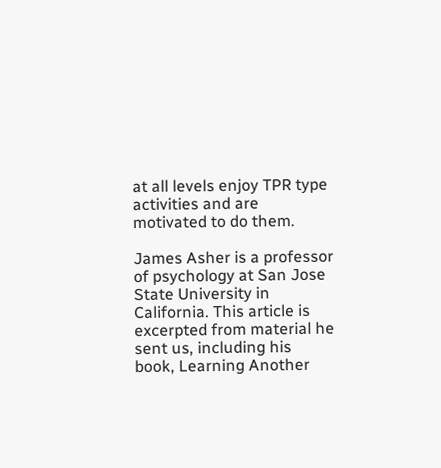at all levels enjoy TPR type activities and are motivated to do them.

James Asher is a professor of psychology at San Jose State University in California. This article is excerpted from material he sent us, including his book, Learning Another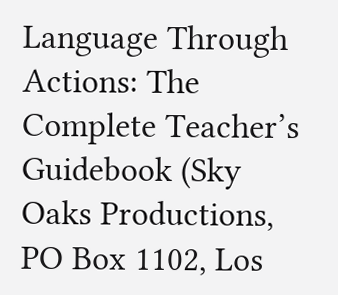Language Through Actions: The Complete Teacher’s Guidebook (Sky Oaks Productions, PO Box 1102, Los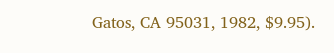Gatos, CA 95031, 1982, $9.95).